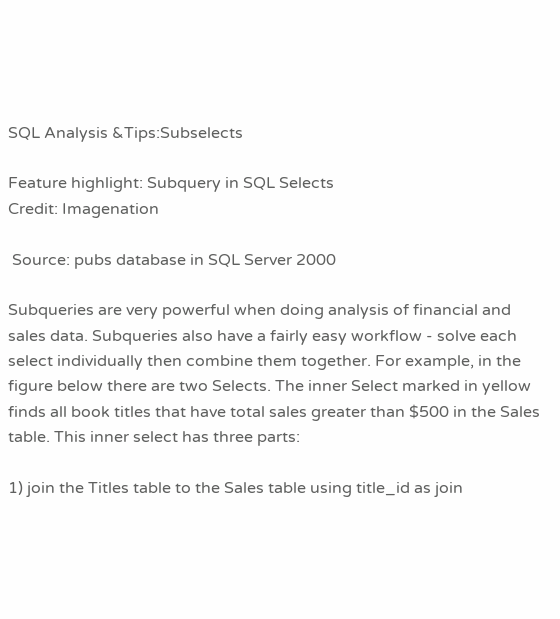SQL Analysis &Tips:Subselects

Feature highlight: Subquery in SQL Selects
Credit: Imagenation

 Source: pubs database in SQL Server 2000

Subqueries are very powerful when doing analysis of financial and sales data. Subqueries also have a fairly easy workflow - solve each select individually then combine them together. For example, in the figure below there are two Selects. The inner Select marked in yellow finds all book titles that have total sales greater than $500 in the Sales table. This inner select has three parts:

1) join the Titles table to the Sales table using title_id as join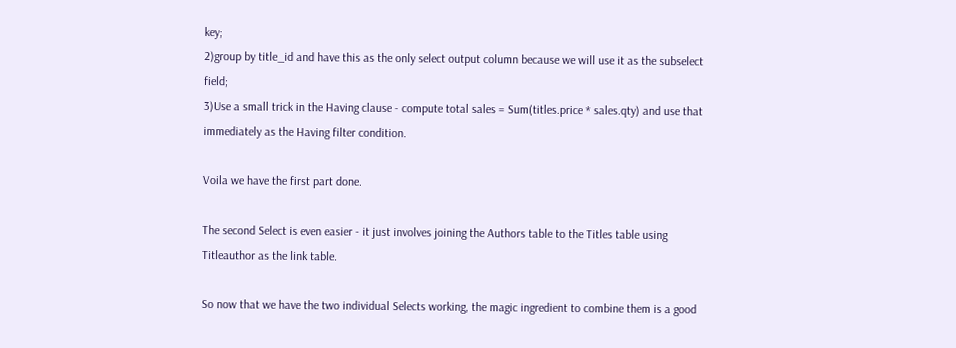key;
2)group by title_id and have this as the only select output column because we will use it as the subselect field;
3)Use a small trick in the Having clause - compute total sales = Sum(titles.price * sales.qty) and use that immediately as the Having filter condition.

Voila we have the first part done.

The second Select is even easier - it just involves joining the Authors table to the Titles table using Titleauthor as the link table.

So now that we have the two individual Selects working, the magic ingredient to combine them is a good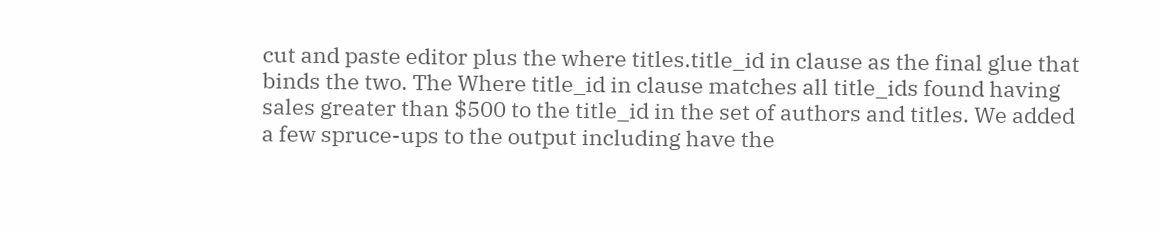cut and paste editor plus the where titles.title_id in clause as the final glue that binds the two. The Where title_id in clause matches all title_ids found having sales greater than $500 to the title_id in the set of authors and titles. We added a few spruce-ups to the output including have the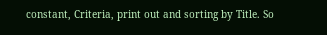constant, Criteria, print out and sorting by Title. So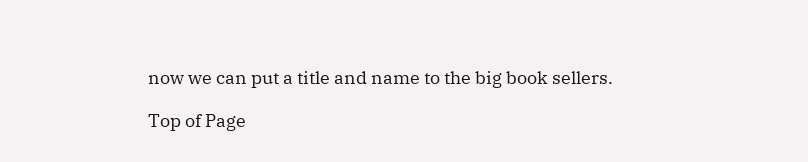now we can put a title and name to the big book sellers.

Top of Page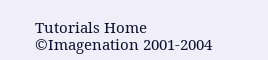Tutorials Home
©Imagenation 2001-2004